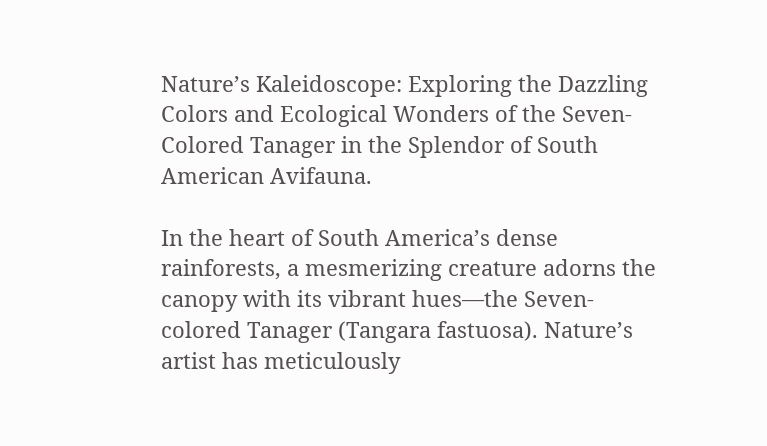Nature’s Kaleidoscope: Exploring the Dazzling Colors and Ecological Wonders of the Seven-Colored Tanager in the Splendor of South American Avifauna.

In the heart of South America’s dense rainforests, a mesmerizing creature adorns the canopy with its vibrant hues—the Seven-colored Tanager (Tangara fastuosa). Nature’s artist has meticulously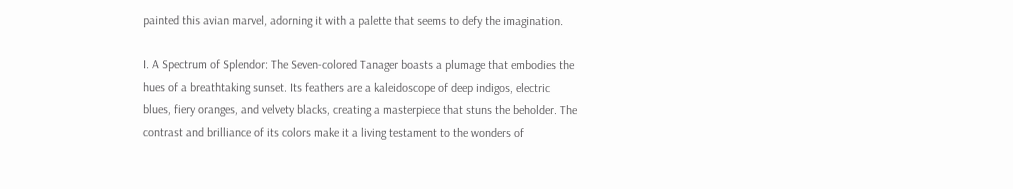painted this avian marvel, adorning it with a palette that seems to defy the imagination.

I. A Spectrum of Splendor: The Seven-colored Tanager boasts a plumage that embodies the hues of a breathtaking sunset. Its feathers are a kaleidoscope of deep indigos, electric blues, fiery oranges, and velvety blacks, creating a masterpiece that stuns the beholder. The contrast and brilliance of its colors make it a living testament to the wonders of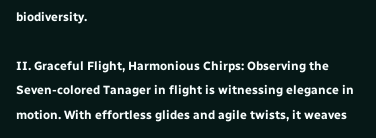biodiversity.

II. Graceful Flight, Harmonious Chirps: Observing the Seven-colored Tanager in flight is witnessing elegance in motion. With effortless glides and agile twists, it weaves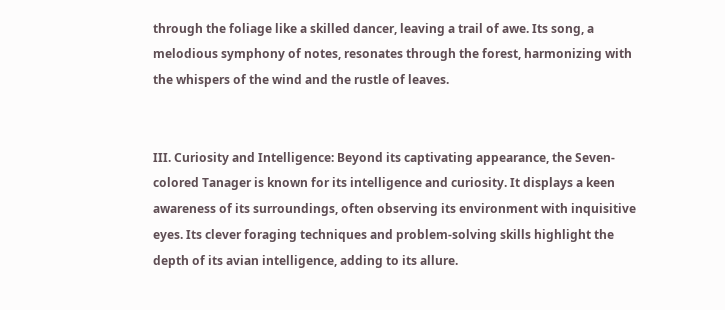through the foliage like a skilled dancer, leaving a trail of awe. Its song, a melodious symphony of notes, resonates through the forest, harmonizing with the whispers of the wind and the rustle of leaves.


III. Curiosity and Intelligence: Beyond its captivating appearance, the Seven-colored Tanager is known for its intelligence and curiosity. It displays a keen awareness of its surroundings, often observing its environment with inquisitive eyes. Its clever foraging techniques and problem-solving skills highlight the depth of its avian intelligence, adding to its allure.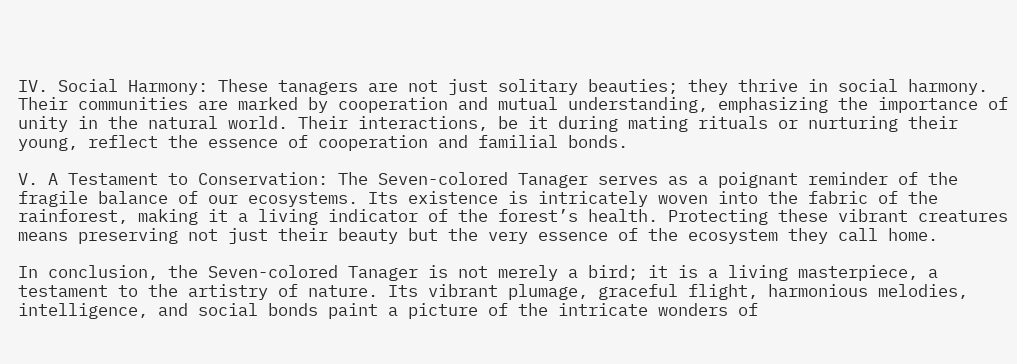IV. Social Harmony: These tanagers are not just solitary beauties; they thrive in social harmony. Their communities are marked by cooperation and mutual understanding, emphasizing the importance of unity in the natural world. Their interactions, be it during mating rituals or nurturing their young, reflect the essence of cooperation and familial bonds.

V. A Testament to Conservation: The Seven-colored Tanager serves as a poignant reminder of the fragile balance of our ecosystems. Its existence is intricately woven into the fabric of the rainforest, making it a living indicator of the forest’s health. Protecting these vibrant creatures means preserving not just their beauty but the very essence of the ecosystem they call home.

In conclusion, the Seven-colored Tanager is not merely a bird; it is a living masterpiece, a testament to the artistry of nature. Its vibrant plumage, graceful flight, harmonious melodies, intelligence, and social bonds paint a picture of the intricate wonders of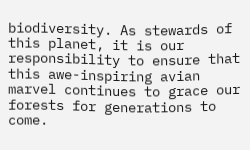biodiversity. As stewards of this planet, it is our responsibility to ensure that this awe-inspiring avian marvel continues to grace our forests for generations to come.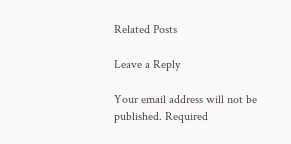Related Posts

Leave a Reply

Your email address will not be published. Required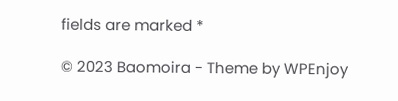fields are marked *

© 2023 Baomoira - Theme by WPEnjoy